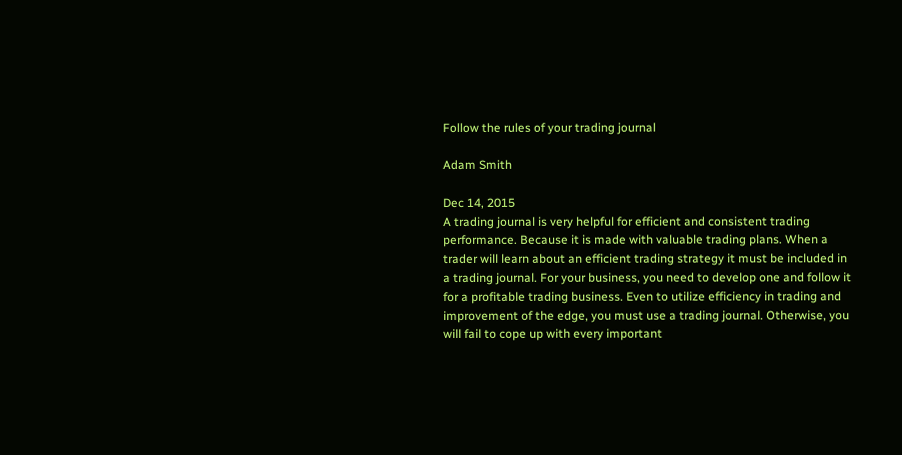Follow the rules of your trading journal

Adam Smith

Dec 14, 2015
A trading journal is very helpful for efficient and consistent trading performance. Because it is made with valuable trading plans. When a trader will learn about an efficient trading strategy it must be included in a trading journal. For your business, you need to develop one and follow it for a profitable trading business. Even to utilize efficiency in trading and improvement of the edge, you must use a trading journal. Otherwise, you will fail to cope up with every important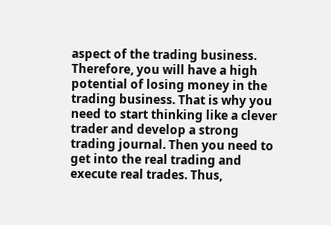aspect of the trading business. Therefore, you will have a high potential of losing money in the trading business. That is why you need to start thinking like a clever trader and develop a strong trading journal. Then you need to get into the real trading and execute real trades. Thus,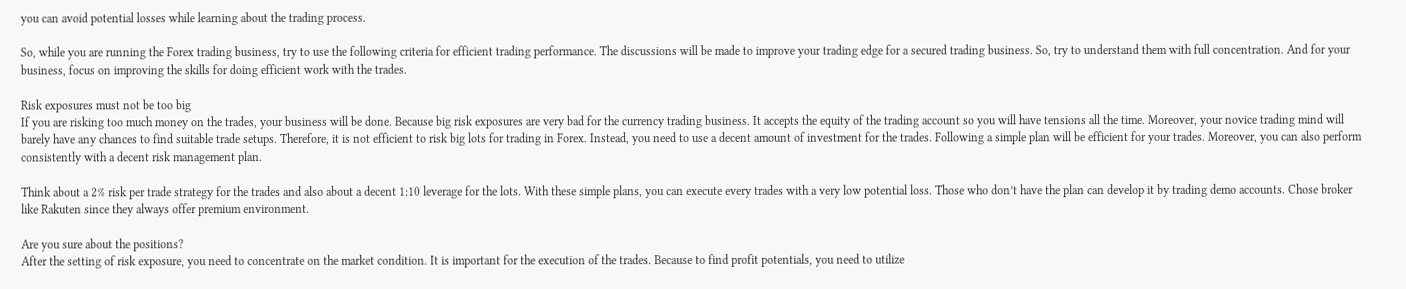you can avoid potential losses while learning about the trading process.

So, while you are running the Forex trading business, try to use the following criteria for efficient trading performance. The discussions will be made to improve your trading edge for a secured trading business. So, try to understand them with full concentration. And for your business, focus on improving the skills for doing efficient work with the trades.

Risk exposures must not be too big
If you are risking too much money on the trades, your business will be done. Because big risk exposures are very bad for the currency trading business. It accepts the equity of the trading account so you will have tensions all the time. Moreover, your novice trading mind will barely have any chances to find suitable trade setups. Therefore, it is not efficient to risk big lots for trading in Forex. Instead, you need to use a decent amount of investment for the trades. Following a simple plan will be efficient for your trades. Moreover, you can also perform consistently with a decent risk management plan.

Think about a 2% risk per trade strategy for the trades and also about a decent 1:10 leverage for the lots. With these simple plans, you can execute every trades with a very low potential loss. Those who don’t have the plan can develop it by trading demo accounts. Chose broker like Rakuten since they always offer premium environment.

Are you sure about the positions?
After the setting of risk exposure, you need to concentrate on the market condition. It is important for the execution of the trades. Because to find profit potentials, you need to utilize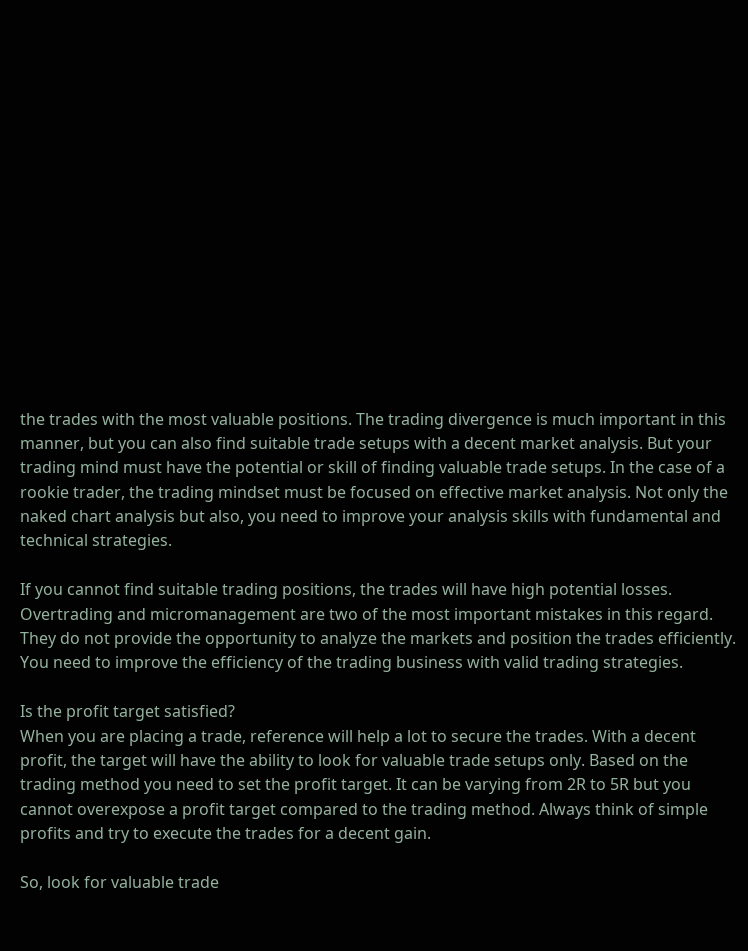the trades with the most valuable positions. The trading divergence is much important in this manner, but you can also find suitable trade setups with a decent market analysis. But your trading mind must have the potential or skill of finding valuable trade setups. In the case of a rookie trader, the trading mindset must be focused on effective market analysis. Not only the naked chart analysis but also, you need to improve your analysis skills with fundamental and technical strategies.

If you cannot find suitable trading positions, the trades will have high potential losses. Overtrading and micromanagement are two of the most important mistakes in this regard. They do not provide the opportunity to analyze the markets and position the trades efficiently. You need to improve the efficiency of the trading business with valid trading strategies.

Is the profit target satisfied?
When you are placing a trade, reference will help a lot to secure the trades. With a decent profit, the target will have the ability to look for valuable trade setups only. Based on the trading method you need to set the profit target. It can be varying from 2R to 5R but you cannot overexpose a profit target compared to the trading method. Always think of simple profits and try to execute the trades for a decent gain.

So, look for valuable trade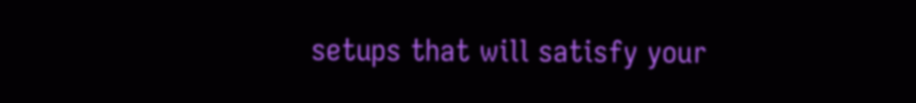setups that will satisfy your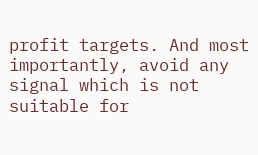profit targets. And most importantly, avoid any signal which is not suitable for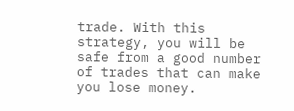trade. With this strategy, you will be safe from a good number of trades that can make you lose money.